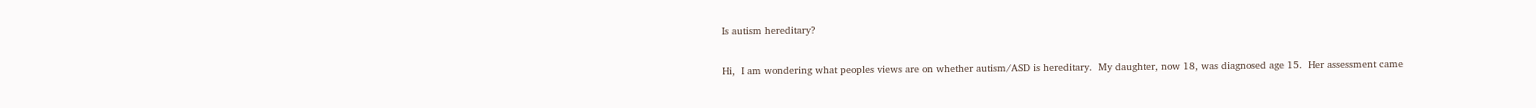Is autism hereditary?

Hi,  I am wondering what peoples views are on whether autism/ASD is hereditary.  My daughter, now 18, was diagnosed age 15.  Her assessment came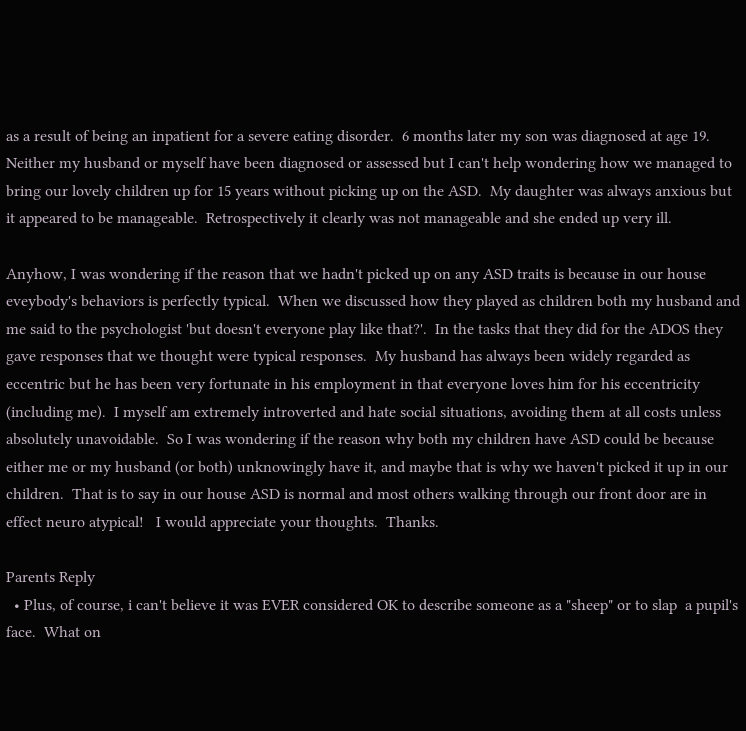as a result of being an inpatient for a severe eating disorder.  6 months later my son was diagnosed at age 19.  Neither my husband or myself have been diagnosed or assessed but I can't help wondering how we managed to bring our lovely children up for 15 years without picking up on the ASD.  My daughter was always anxious but it appeared to be manageable.  Retrospectively it clearly was not manageable and she ended up very ill.

Anyhow, I was wondering if the reason that we hadn't picked up on any ASD traits is because in our house eveybody's behaviors is perfectly typical.  When we discussed how they played as children both my husband and me said to the psychologist 'but doesn't everyone play like that?'.  In the tasks that they did for the ADOS they gave responses that we thought were typical responses.  My husband has always been widely regarded as eccentric but he has been very fortunate in his employment in that everyone loves him for his eccentricity (including me).  I myself am extremely introverted and hate social situations, avoiding them at all costs unless absolutely unavoidable.  So I was wondering if the reason why both my children have ASD could be because either me or my husband (or both) unknowingly have it, and maybe that is why we haven't picked it up in our children.  That is to say in our house ASD is normal and most others walking through our front door are in effect neuro atypical!   I would appreciate your thoughts.  Thanks.

Parents Reply
  • Plus, of course, i can't believe it was EVER considered OK to describe someone as a "sheep" or to slap  a pupil's face.  What on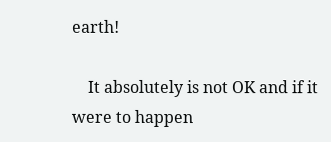earth!

    It absolutely is not OK and if it were to happen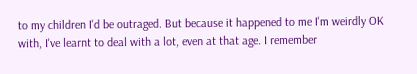to my children I'd be outraged. But because it happened to me I'm weirdly OK with, I've learnt to deal with a lot, even at that age. I remember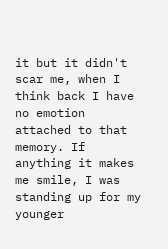it but it didn't scar me, when I think back I have no emotion attached to that memory. If anything it makes me smile, I was standing up for my younger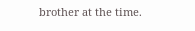brother at the time.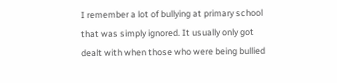I remember a lot of bullying at primary school that was simply ignored. It usually only got dealt with when those who were being bullied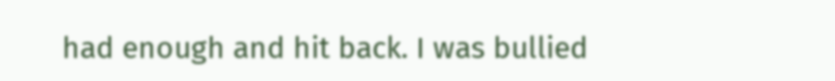had enough and hit back. I was bullied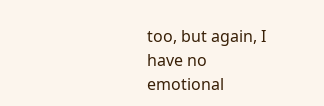too, but again, I have no emotional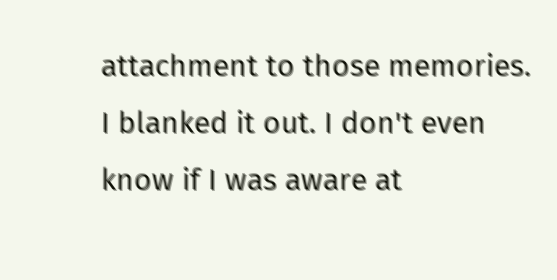attachment to those memories. I blanked it out. I don't even know if I was aware at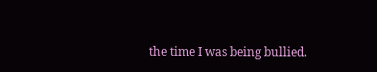the time I was being bullied.